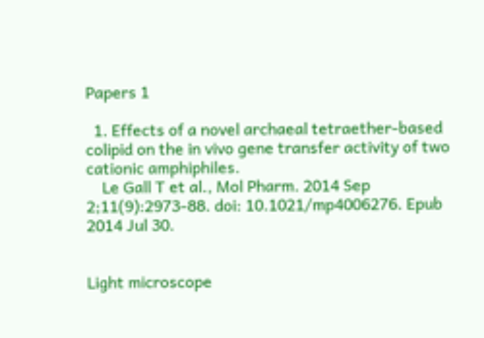Papers 1

  1. Effects of a novel archaeal tetraether-based colipid on the in vivo gene transfer activity of two cationic amphiphiles.
    Le Gall T et al., Mol Pharm. 2014 Sep 2;11(9):2973-88. doi: 10.1021/mp4006276. Epub 2014 Jul 30.


Light microscope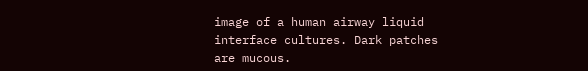image of a human airway liquid interface cultures. Dark patches are mucous.